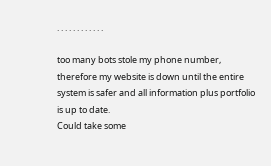. . . . . . . . . . . .

too many bots stole my phone number, therefore my website is down until the entire system is safer and all information plus portfolio is up to date.
Could take some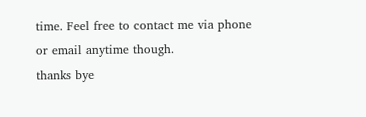time. Feel free to contact me via phone or email anytime though.
thanks bye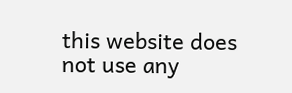this website does not use any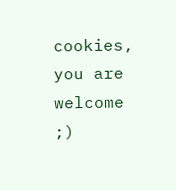cookies, you are welcome ;)